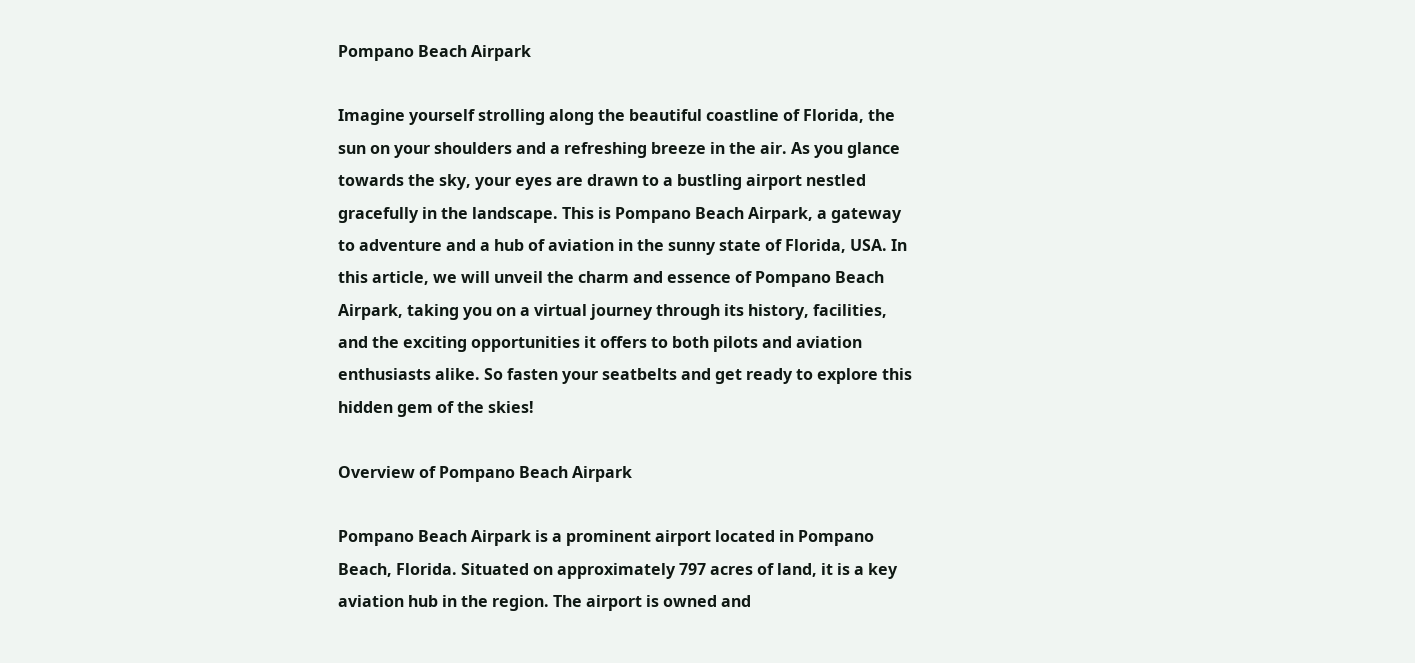Pompano Beach Airpark

Imagine yourself strolling along the beautiful coastline of Florida, the sun on your shoulders and a refreshing breeze in the air. As you glance towards the sky, your eyes are drawn to a bustling airport nestled gracefully in the landscape. This is Pompano Beach Airpark, a gateway to adventure and a hub of aviation in the sunny state of Florida, USA. In this article, we will unveil the charm and essence of Pompano Beach Airpark, taking you on a virtual journey through its history, facilities, and the exciting opportunities it offers to both pilots and aviation enthusiasts alike. So fasten your seatbelts and get ready to explore this hidden gem of the skies!

Overview of Pompano Beach Airpark

Pompano Beach Airpark is a prominent airport located in Pompano Beach, Florida. Situated on approximately 797 acres of land, it is a key aviation hub in the region. The airport is owned and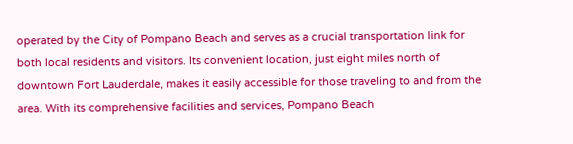operated by the City of Pompano Beach and serves as a crucial transportation link for both local residents and visitors. Its convenient location, just eight miles north of downtown Fort Lauderdale, makes it easily accessible for those traveling to and from the area. With its comprehensive facilities and services, Pompano Beach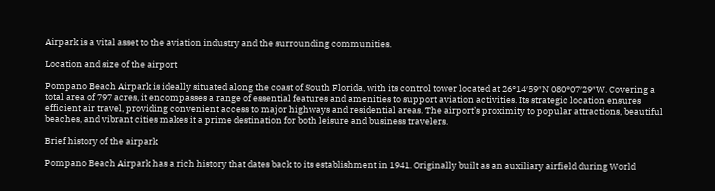Airpark is a vital asset to the aviation industry and the surrounding communities.

Location and size of the airport

Pompano Beach Airpark is ideally situated along the coast of South Florida, with its control tower located at 26°14′59″N 080°07′29″W. Covering a total area of 797 acres, it encompasses a range of essential features and amenities to support aviation activities. Its strategic location ensures efficient air travel, providing convenient access to major highways and residential areas. The airport’s proximity to popular attractions, beautiful beaches, and vibrant cities makes it a prime destination for both leisure and business travelers.

Brief history of the airpark

Pompano Beach Airpark has a rich history that dates back to its establishment in 1941. Originally built as an auxiliary airfield during World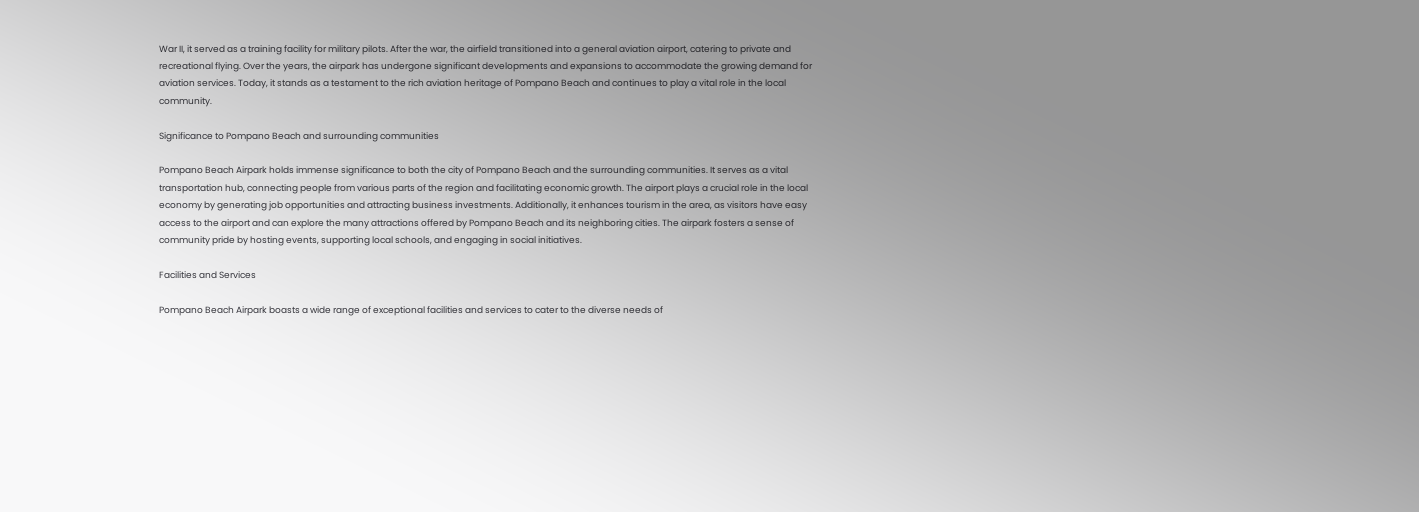War II, it served as a training facility for military pilots. After the war, the airfield transitioned into a general aviation airport, catering to private and recreational flying. Over the years, the airpark has undergone significant developments and expansions to accommodate the growing demand for aviation services. Today, it stands as a testament to the rich aviation heritage of Pompano Beach and continues to play a vital role in the local community.

Significance to Pompano Beach and surrounding communities

Pompano Beach Airpark holds immense significance to both the city of Pompano Beach and the surrounding communities. It serves as a vital transportation hub, connecting people from various parts of the region and facilitating economic growth. The airport plays a crucial role in the local economy by generating job opportunities and attracting business investments. Additionally, it enhances tourism in the area, as visitors have easy access to the airport and can explore the many attractions offered by Pompano Beach and its neighboring cities. The airpark fosters a sense of community pride by hosting events, supporting local schools, and engaging in social initiatives.

Facilities and Services

Pompano Beach Airpark boasts a wide range of exceptional facilities and services to cater to the diverse needs of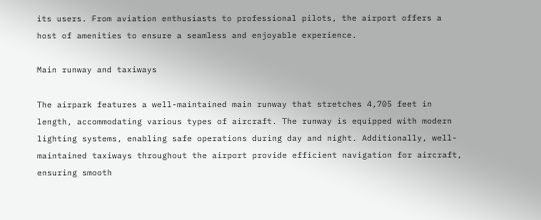its users. From aviation enthusiasts to professional pilots, the airport offers a host of amenities to ensure a seamless and enjoyable experience.

Main runway and taxiways

The airpark features a well-maintained main runway that stretches 4,705 feet in length, accommodating various types of aircraft. The runway is equipped with modern lighting systems, enabling safe operations during day and night. Additionally, well-maintained taxiways throughout the airport provide efficient navigation for aircraft, ensuring smooth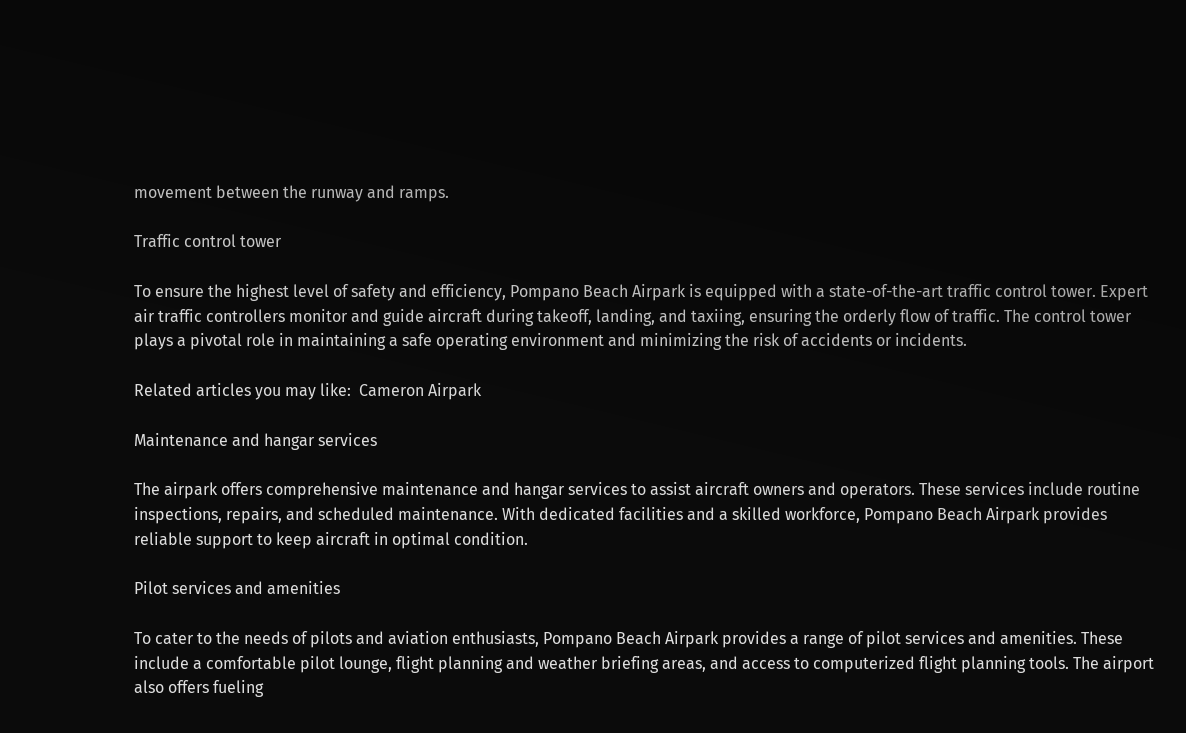movement between the runway and ramps.

Traffic control tower

To ensure the highest level of safety and efficiency, Pompano Beach Airpark is equipped with a state-of-the-art traffic control tower. Expert air traffic controllers monitor and guide aircraft during takeoff, landing, and taxiing, ensuring the orderly flow of traffic. The control tower plays a pivotal role in maintaining a safe operating environment and minimizing the risk of accidents or incidents.

Related articles you may like:  Cameron Airpark

Maintenance and hangar services

The airpark offers comprehensive maintenance and hangar services to assist aircraft owners and operators. These services include routine inspections, repairs, and scheduled maintenance. With dedicated facilities and a skilled workforce, Pompano Beach Airpark provides reliable support to keep aircraft in optimal condition.

Pilot services and amenities

To cater to the needs of pilots and aviation enthusiasts, Pompano Beach Airpark provides a range of pilot services and amenities. These include a comfortable pilot lounge, flight planning and weather briefing areas, and access to computerized flight planning tools. The airport also offers fueling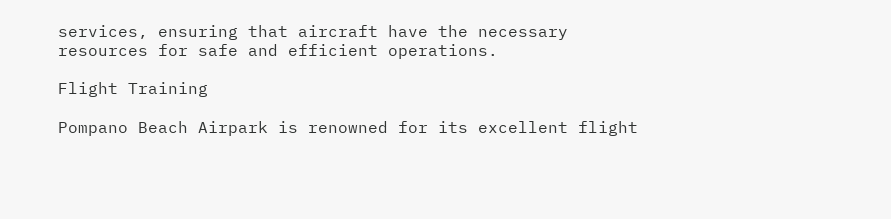services, ensuring that aircraft have the necessary resources for safe and efficient operations.

Flight Training

Pompano Beach Airpark is renowned for its excellent flight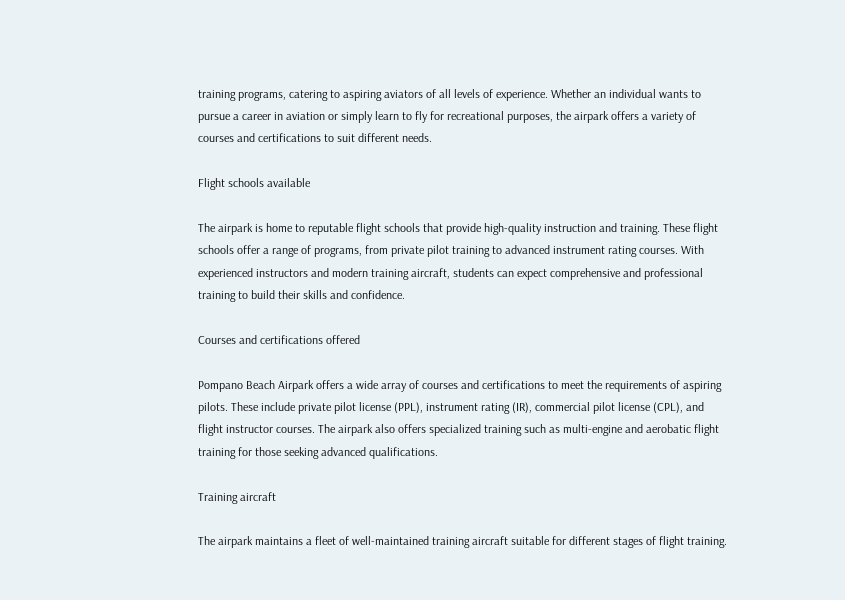training programs, catering to aspiring aviators of all levels of experience. Whether an individual wants to pursue a career in aviation or simply learn to fly for recreational purposes, the airpark offers a variety of courses and certifications to suit different needs.

Flight schools available

The airpark is home to reputable flight schools that provide high-quality instruction and training. These flight schools offer a range of programs, from private pilot training to advanced instrument rating courses. With experienced instructors and modern training aircraft, students can expect comprehensive and professional training to build their skills and confidence.

Courses and certifications offered

Pompano Beach Airpark offers a wide array of courses and certifications to meet the requirements of aspiring pilots. These include private pilot license (PPL), instrument rating (IR), commercial pilot license (CPL), and flight instructor courses. The airpark also offers specialized training such as multi-engine and aerobatic flight training for those seeking advanced qualifications.

Training aircraft

The airpark maintains a fleet of well-maintained training aircraft suitable for different stages of flight training.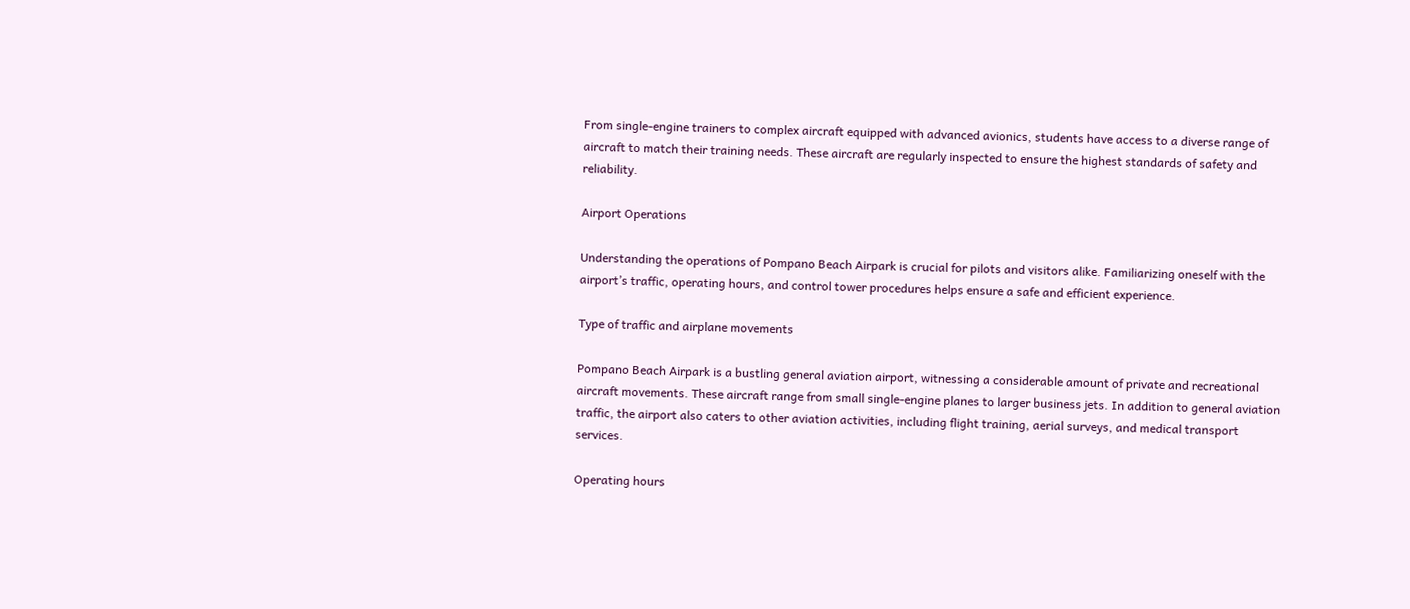From single-engine trainers to complex aircraft equipped with advanced avionics, students have access to a diverse range of aircraft to match their training needs. These aircraft are regularly inspected to ensure the highest standards of safety and reliability.

Airport Operations

Understanding the operations of Pompano Beach Airpark is crucial for pilots and visitors alike. Familiarizing oneself with the airport’s traffic, operating hours, and control tower procedures helps ensure a safe and efficient experience.

Type of traffic and airplane movements

Pompano Beach Airpark is a bustling general aviation airport, witnessing a considerable amount of private and recreational aircraft movements. These aircraft range from small single-engine planes to larger business jets. In addition to general aviation traffic, the airport also caters to other aviation activities, including flight training, aerial surveys, and medical transport services.

Operating hours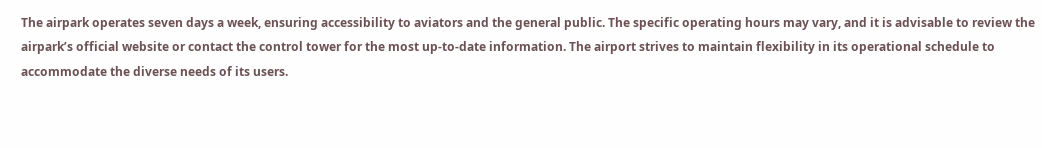The airpark operates seven days a week, ensuring accessibility to aviators and the general public. The specific operating hours may vary, and it is advisable to review the airpark’s official website or contact the control tower for the most up-to-date information. The airport strives to maintain flexibility in its operational schedule to accommodate the diverse needs of its users.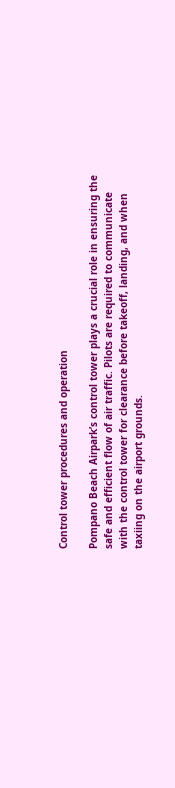Control tower procedures and operation

Pompano Beach Airpark’s control tower plays a crucial role in ensuring the safe and efficient flow of air traffic. Pilots are required to communicate with the control tower for clearance before takeoff, landing, and when taxiing on the airport grounds.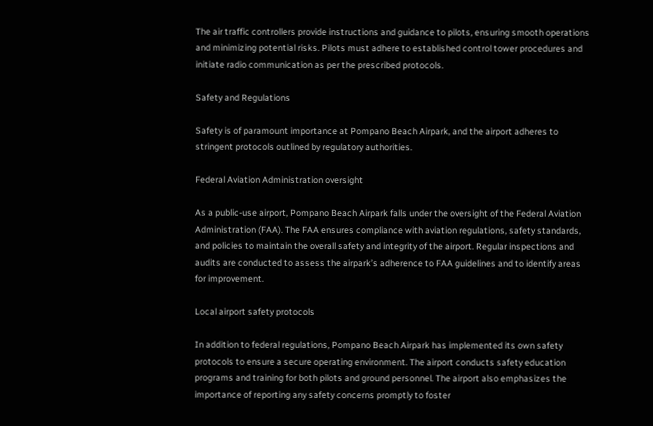The air traffic controllers provide instructions and guidance to pilots, ensuring smooth operations and minimizing potential risks. Pilots must adhere to established control tower procedures and initiate radio communication as per the prescribed protocols.

Safety and Regulations

Safety is of paramount importance at Pompano Beach Airpark, and the airport adheres to stringent protocols outlined by regulatory authorities.

Federal Aviation Administration oversight

As a public-use airport, Pompano Beach Airpark falls under the oversight of the Federal Aviation Administration (FAA). The FAA ensures compliance with aviation regulations, safety standards, and policies to maintain the overall safety and integrity of the airport. Regular inspections and audits are conducted to assess the airpark’s adherence to FAA guidelines and to identify areas for improvement.

Local airport safety protocols

In addition to federal regulations, Pompano Beach Airpark has implemented its own safety protocols to ensure a secure operating environment. The airport conducts safety education programs and training for both pilots and ground personnel. The airport also emphasizes the importance of reporting any safety concerns promptly to foster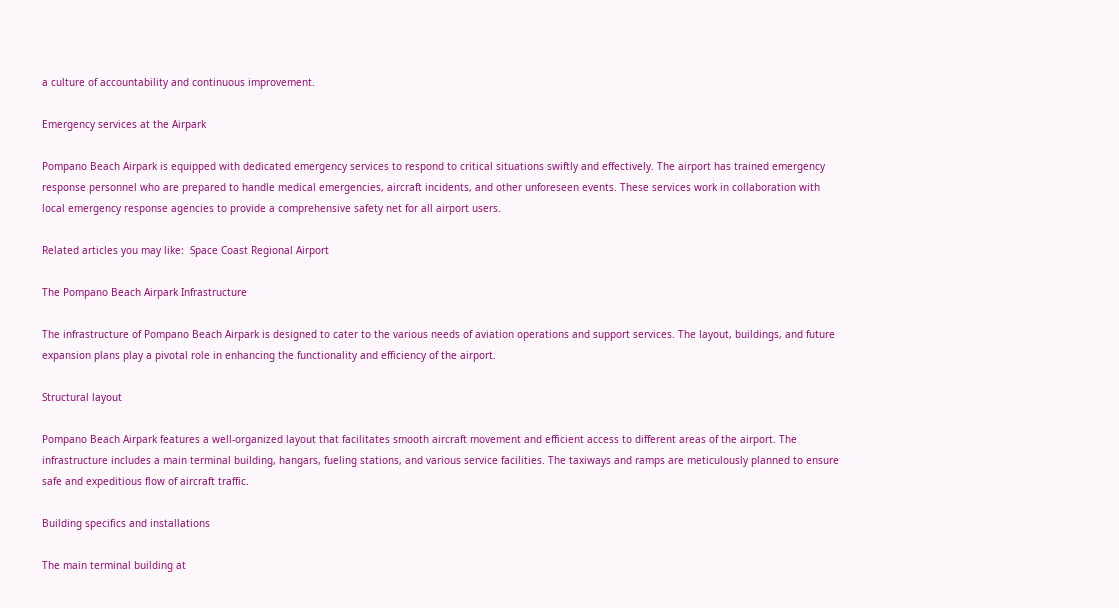a culture of accountability and continuous improvement.

Emergency services at the Airpark

Pompano Beach Airpark is equipped with dedicated emergency services to respond to critical situations swiftly and effectively. The airport has trained emergency response personnel who are prepared to handle medical emergencies, aircraft incidents, and other unforeseen events. These services work in collaboration with local emergency response agencies to provide a comprehensive safety net for all airport users.

Related articles you may like:  Space Coast Regional Airport

The Pompano Beach Airpark Infrastructure

The infrastructure of Pompano Beach Airpark is designed to cater to the various needs of aviation operations and support services. The layout, buildings, and future expansion plans play a pivotal role in enhancing the functionality and efficiency of the airport.

Structural layout

Pompano Beach Airpark features a well-organized layout that facilitates smooth aircraft movement and efficient access to different areas of the airport. The infrastructure includes a main terminal building, hangars, fueling stations, and various service facilities. The taxiways and ramps are meticulously planned to ensure safe and expeditious flow of aircraft traffic.

Building specifics and installations

The main terminal building at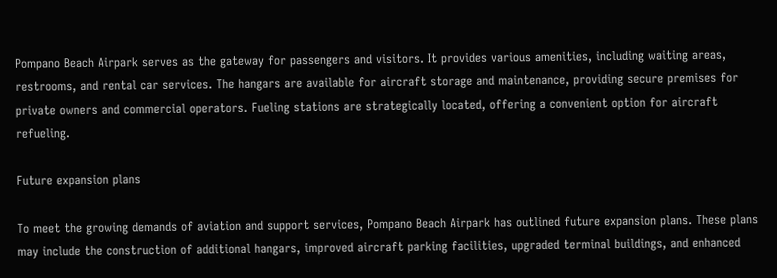Pompano Beach Airpark serves as the gateway for passengers and visitors. It provides various amenities, including waiting areas, restrooms, and rental car services. The hangars are available for aircraft storage and maintenance, providing secure premises for private owners and commercial operators. Fueling stations are strategically located, offering a convenient option for aircraft refueling.

Future expansion plans

To meet the growing demands of aviation and support services, Pompano Beach Airpark has outlined future expansion plans. These plans may include the construction of additional hangars, improved aircraft parking facilities, upgraded terminal buildings, and enhanced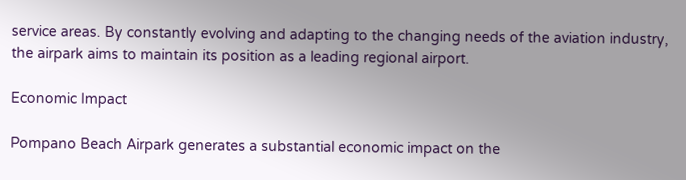service areas. By constantly evolving and adapting to the changing needs of the aviation industry, the airpark aims to maintain its position as a leading regional airport.

Economic Impact

Pompano Beach Airpark generates a substantial economic impact on the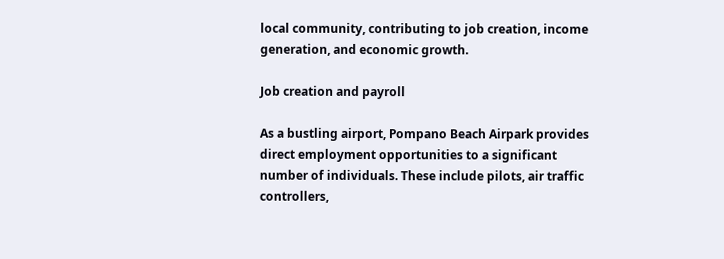local community, contributing to job creation, income generation, and economic growth.

Job creation and payroll

As a bustling airport, Pompano Beach Airpark provides direct employment opportunities to a significant number of individuals. These include pilots, air traffic controllers,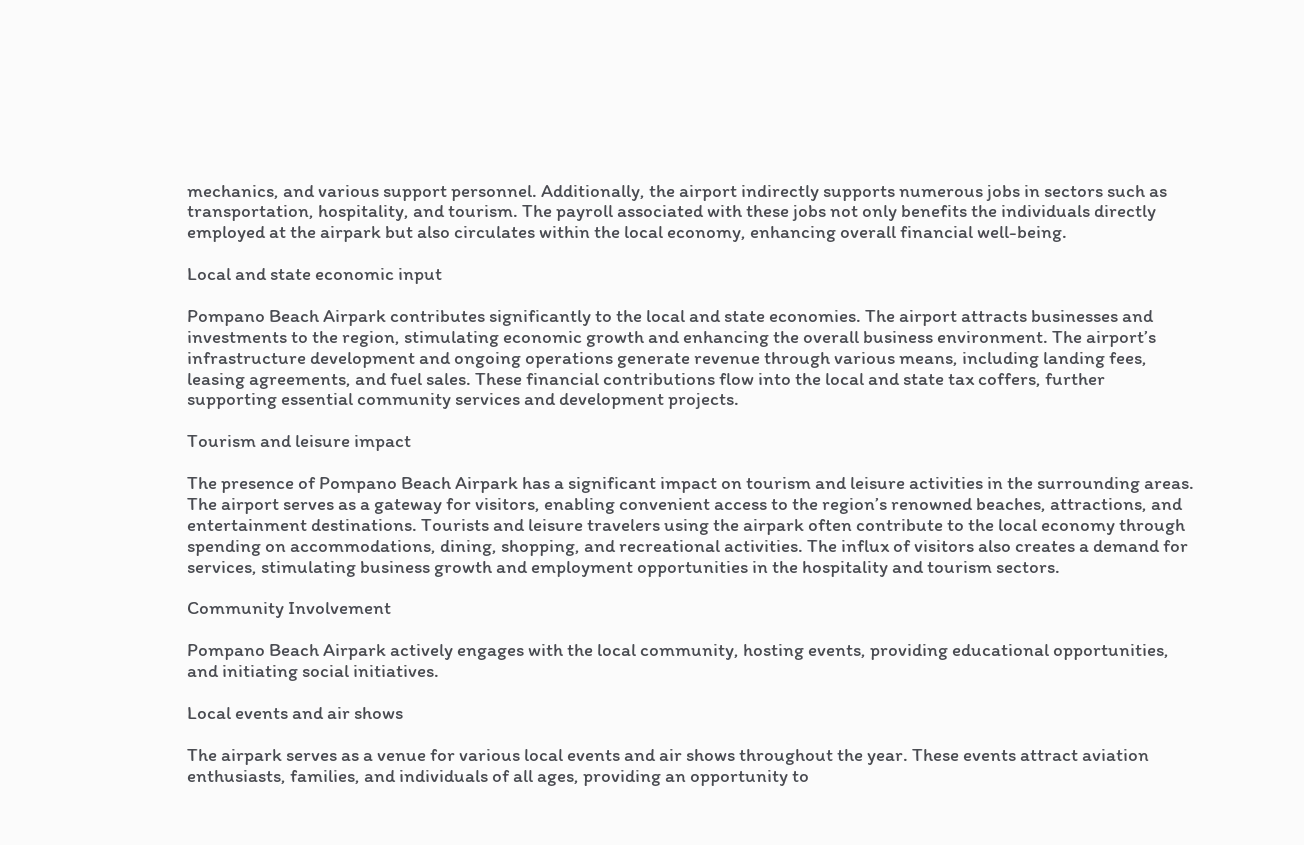mechanics, and various support personnel. Additionally, the airport indirectly supports numerous jobs in sectors such as transportation, hospitality, and tourism. The payroll associated with these jobs not only benefits the individuals directly employed at the airpark but also circulates within the local economy, enhancing overall financial well-being.

Local and state economic input

Pompano Beach Airpark contributes significantly to the local and state economies. The airport attracts businesses and investments to the region, stimulating economic growth and enhancing the overall business environment. The airport’s infrastructure development and ongoing operations generate revenue through various means, including landing fees, leasing agreements, and fuel sales. These financial contributions flow into the local and state tax coffers, further supporting essential community services and development projects.

Tourism and leisure impact

The presence of Pompano Beach Airpark has a significant impact on tourism and leisure activities in the surrounding areas. The airport serves as a gateway for visitors, enabling convenient access to the region’s renowned beaches, attractions, and entertainment destinations. Tourists and leisure travelers using the airpark often contribute to the local economy through spending on accommodations, dining, shopping, and recreational activities. The influx of visitors also creates a demand for services, stimulating business growth and employment opportunities in the hospitality and tourism sectors.

Community Involvement

Pompano Beach Airpark actively engages with the local community, hosting events, providing educational opportunities, and initiating social initiatives.

Local events and air shows

The airpark serves as a venue for various local events and air shows throughout the year. These events attract aviation enthusiasts, families, and individuals of all ages, providing an opportunity to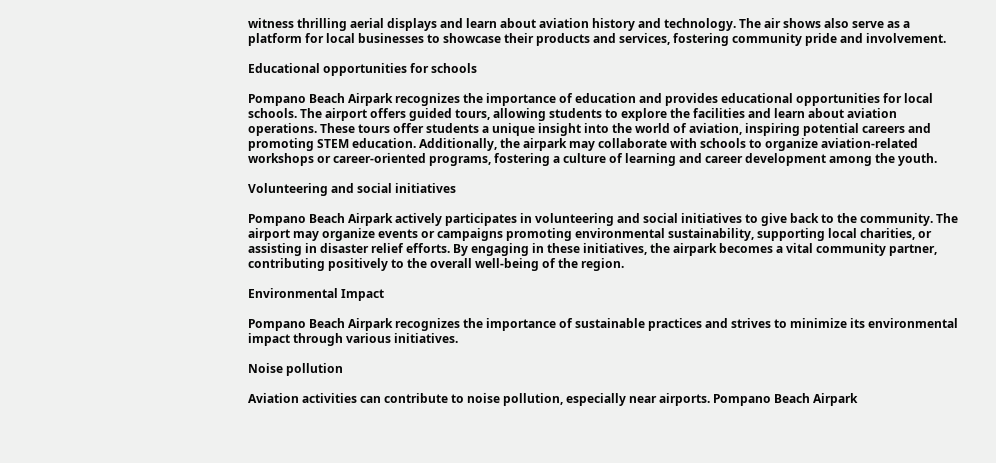witness thrilling aerial displays and learn about aviation history and technology. The air shows also serve as a platform for local businesses to showcase their products and services, fostering community pride and involvement.

Educational opportunities for schools

Pompano Beach Airpark recognizes the importance of education and provides educational opportunities for local schools. The airport offers guided tours, allowing students to explore the facilities and learn about aviation operations. These tours offer students a unique insight into the world of aviation, inspiring potential careers and promoting STEM education. Additionally, the airpark may collaborate with schools to organize aviation-related workshops or career-oriented programs, fostering a culture of learning and career development among the youth.

Volunteering and social initiatives

Pompano Beach Airpark actively participates in volunteering and social initiatives to give back to the community. The airport may organize events or campaigns promoting environmental sustainability, supporting local charities, or assisting in disaster relief efforts. By engaging in these initiatives, the airpark becomes a vital community partner, contributing positively to the overall well-being of the region.

Environmental Impact

Pompano Beach Airpark recognizes the importance of sustainable practices and strives to minimize its environmental impact through various initiatives.

Noise pollution

Aviation activities can contribute to noise pollution, especially near airports. Pompano Beach Airpark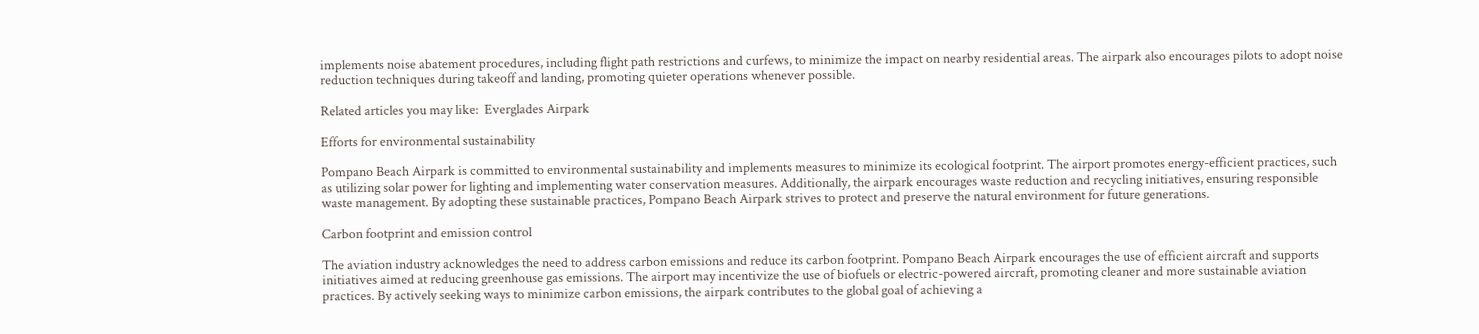implements noise abatement procedures, including flight path restrictions and curfews, to minimize the impact on nearby residential areas. The airpark also encourages pilots to adopt noise reduction techniques during takeoff and landing, promoting quieter operations whenever possible.

Related articles you may like:  Everglades Airpark

Efforts for environmental sustainability

Pompano Beach Airpark is committed to environmental sustainability and implements measures to minimize its ecological footprint. The airport promotes energy-efficient practices, such as utilizing solar power for lighting and implementing water conservation measures. Additionally, the airpark encourages waste reduction and recycling initiatives, ensuring responsible waste management. By adopting these sustainable practices, Pompano Beach Airpark strives to protect and preserve the natural environment for future generations.

Carbon footprint and emission control

The aviation industry acknowledges the need to address carbon emissions and reduce its carbon footprint. Pompano Beach Airpark encourages the use of efficient aircraft and supports initiatives aimed at reducing greenhouse gas emissions. The airport may incentivize the use of biofuels or electric-powered aircraft, promoting cleaner and more sustainable aviation practices. By actively seeking ways to minimize carbon emissions, the airpark contributes to the global goal of achieving a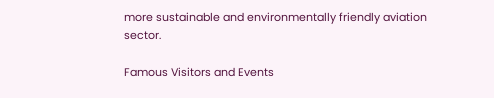more sustainable and environmentally friendly aviation sector.

Famous Visitors and Events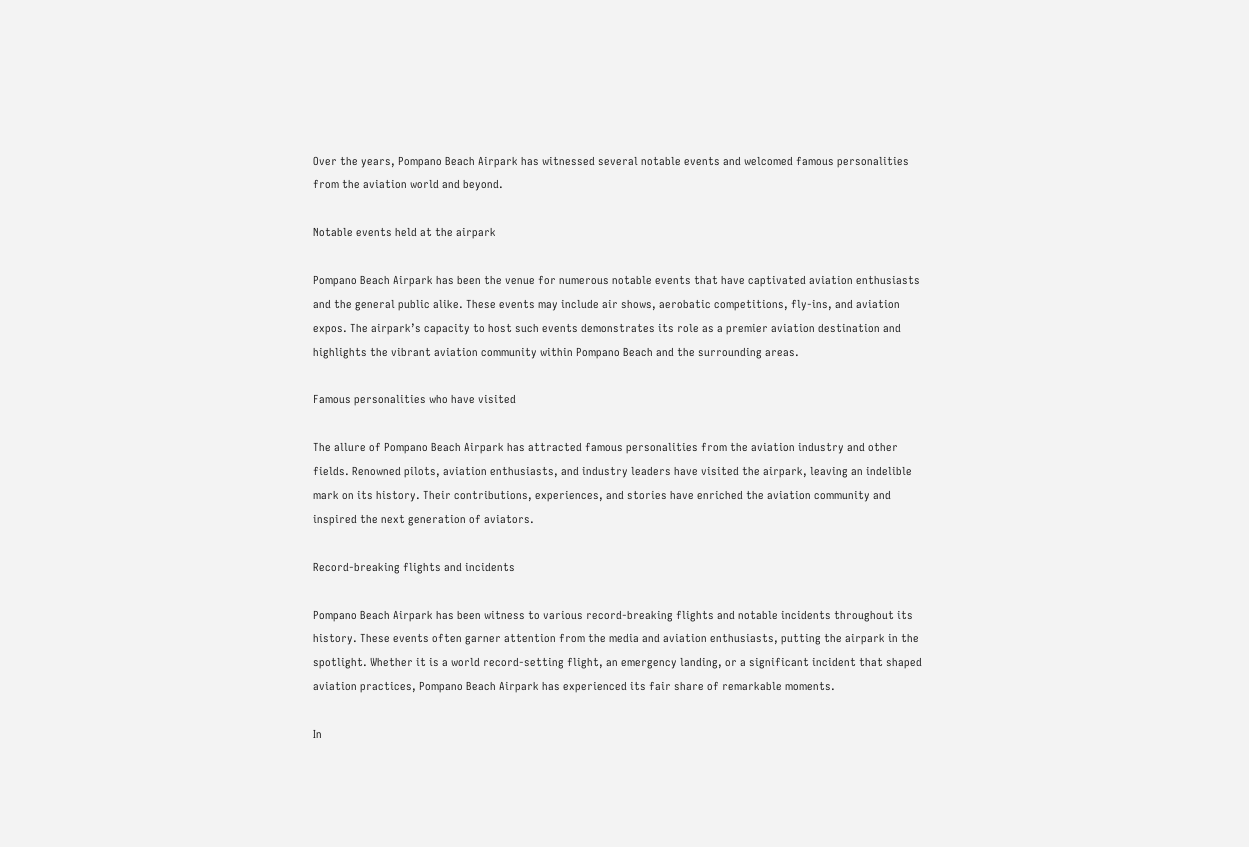Over the years, Pompano Beach Airpark has witnessed several notable events and welcomed famous personalities from the aviation world and beyond.

Notable events held at the airpark

Pompano Beach Airpark has been the venue for numerous notable events that have captivated aviation enthusiasts and the general public alike. These events may include air shows, aerobatic competitions, fly-ins, and aviation expos. The airpark’s capacity to host such events demonstrates its role as a premier aviation destination and highlights the vibrant aviation community within Pompano Beach and the surrounding areas.

Famous personalities who have visited

The allure of Pompano Beach Airpark has attracted famous personalities from the aviation industry and other fields. Renowned pilots, aviation enthusiasts, and industry leaders have visited the airpark, leaving an indelible mark on its history. Their contributions, experiences, and stories have enriched the aviation community and inspired the next generation of aviators.

Record-breaking flights and incidents

Pompano Beach Airpark has been witness to various record-breaking flights and notable incidents throughout its history. These events often garner attention from the media and aviation enthusiasts, putting the airpark in the spotlight. Whether it is a world record-setting flight, an emergency landing, or a significant incident that shaped aviation practices, Pompano Beach Airpark has experienced its fair share of remarkable moments.

In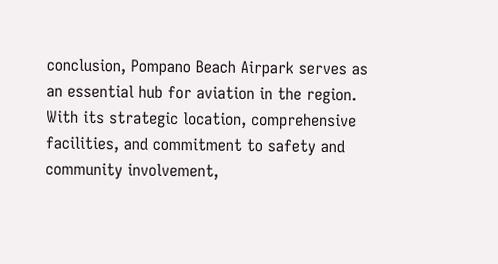conclusion, Pompano Beach Airpark serves as an essential hub for aviation in the region. With its strategic location, comprehensive facilities, and commitment to safety and community involvement,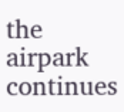the airpark continues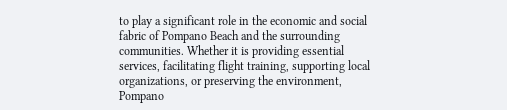to play a significant role in the economic and social fabric of Pompano Beach and the surrounding communities. Whether it is providing essential services, facilitating flight training, supporting local organizations, or preserving the environment, Pompano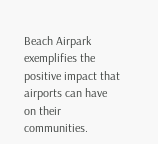Beach Airpark exemplifies the positive impact that airports can have on their communities.